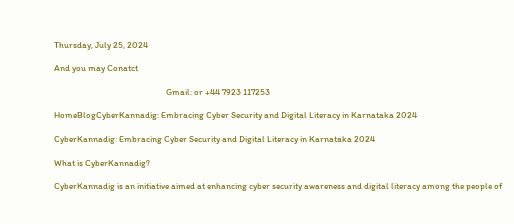Thursday, July 25, 2024

And you may Conatct

                                                        Gmail: or +44 7923 117253

HomeBlogCyberKannadig: Embracing Cyber Security and Digital Literacy in Karnataka 2024

CyberKannadig: Embracing Cyber Security and Digital Literacy in Karnataka 2024

What is CyberKannadig?

CyberKannadig is an initiative aimed at enhancing cyber security awareness and digital literacy among the people of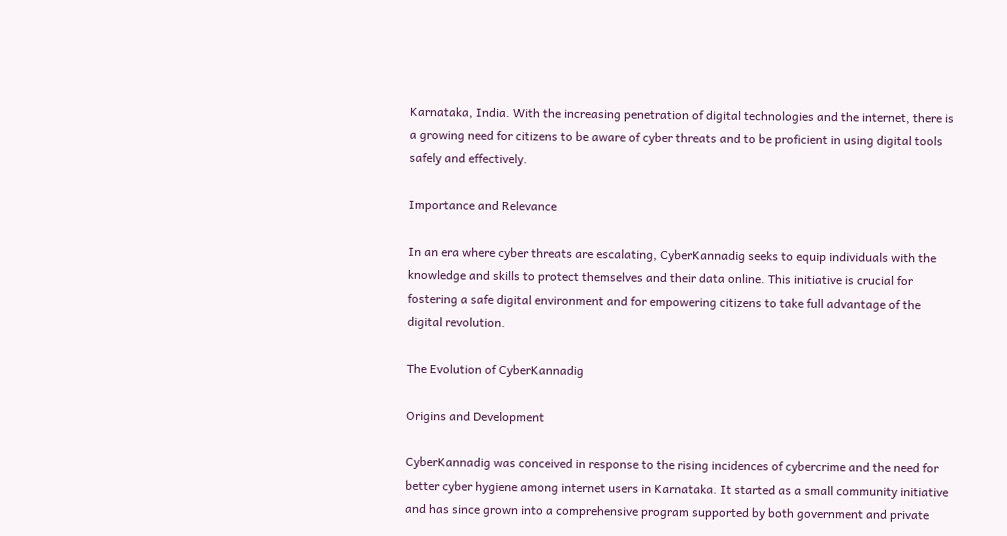Karnataka, India. With the increasing penetration of digital technologies and the internet, there is a growing need for citizens to be aware of cyber threats and to be proficient in using digital tools safely and effectively.

Importance and Relevance

In an era where cyber threats are escalating, CyberKannadig seeks to equip individuals with the knowledge and skills to protect themselves and their data online. This initiative is crucial for fostering a safe digital environment and for empowering citizens to take full advantage of the digital revolution.

The Evolution of CyberKannadig

Origins and Development

CyberKannadig was conceived in response to the rising incidences of cybercrime and the need for better cyber hygiene among internet users in Karnataka. It started as a small community initiative and has since grown into a comprehensive program supported by both government and private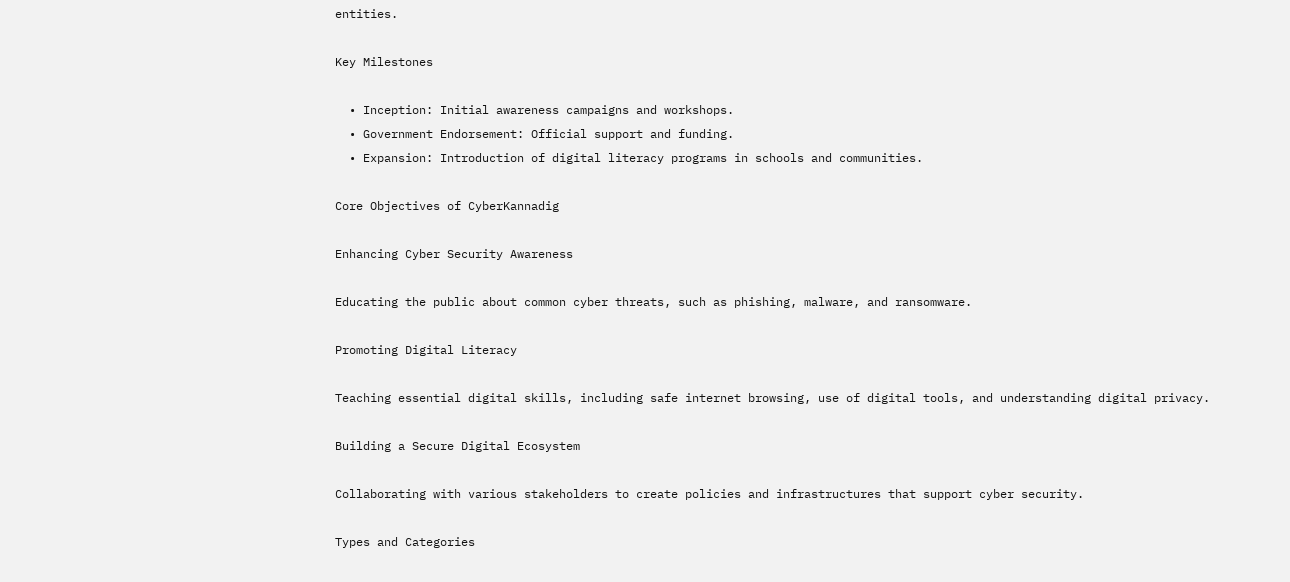entities.

Key Milestones

  • Inception: Initial awareness campaigns and workshops.
  • Government Endorsement: Official support and funding.
  • Expansion: Introduction of digital literacy programs in schools and communities.

Core Objectives of CyberKannadig

Enhancing Cyber Security Awareness

Educating the public about common cyber threats, such as phishing, malware, and ransomware.

Promoting Digital Literacy

Teaching essential digital skills, including safe internet browsing, use of digital tools, and understanding digital privacy.

Building a Secure Digital Ecosystem

Collaborating with various stakeholders to create policies and infrastructures that support cyber security.

Types and Categories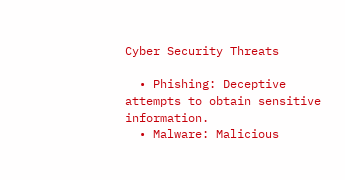Cyber Security Threats

  • Phishing: Deceptive attempts to obtain sensitive information.
  • Malware: Malicious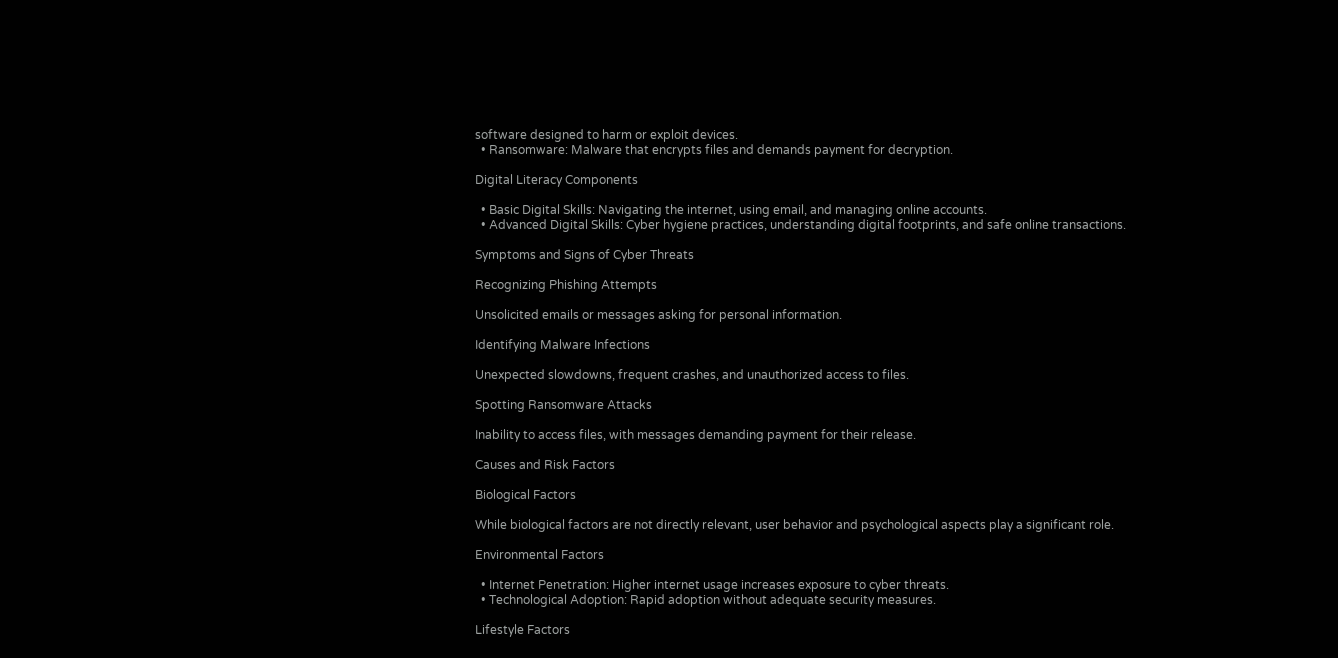software designed to harm or exploit devices.
  • Ransomware: Malware that encrypts files and demands payment for decryption.

Digital Literacy Components

  • Basic Digital Skills: Navigating the internet, using email, and managing online accounts.
  • Advanced Digital Skills: Cyber hygiene practices, understanding digital footprints, and safe online transactions.

Symptoms and Signs of Cyber Threats

Recognizing Phishing Attempts

Unsolicited emails or messages asking for personal information.

Identifying Malware Infections

Unexpected slowdowns, frequent crashes, and unauthorized access to files.

Spotting Ransomware Attacks

Inability to access files, with messages demanding payment for their release.

Causes and Risk Factors

Biological Factors

While biological factors are not directly relevant, user behavior and psychological aspects play a significant role.

Environmental Factors

  • Internet Penetration: Higher internet usage increases exposure to cyber threats.
  • Technological Adoption: Rapid adoption without adequate security measures.

Lifestyle Factors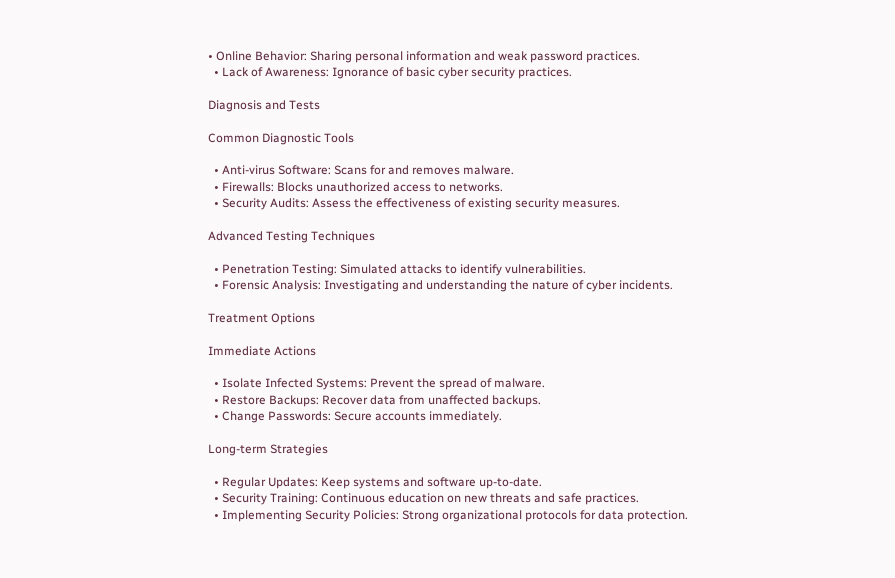• Online Behavior: Sharing personal information and weak password practices.
  • Lack of Awareness: Ignorance of basic cyber security practices.

Diagnosis and Tests

Common Diagnostic Tools

  • Anti-virus Software: Scans for and removes malware.
  • Firewalls: Blocks unauthorized access to networks.
  • Security Audits: Assess the effectiveness of existing security measures.

Advanced Testing Techniques

  • Penetration Testing: Simulated attacks to identify vulnerabilities.
  • Forensic Analysis: Investigating and understanding the nature of cyber incidents.

Treatment Options

Immediate Actions

  • Isolate Infected Systems: Prevent the spread of malware.
  • Restore Backups: Recover data from unaffected backups.
  • Change Passwords: Secure accounts immediately.

Long-term Strategies

  • Regular Updates: Keep systems and software up-to-date.
  • Security Training: Continuous education on new threats and safe practices.
  • Implementing Security Policies: Strong organizational protocols for data protection.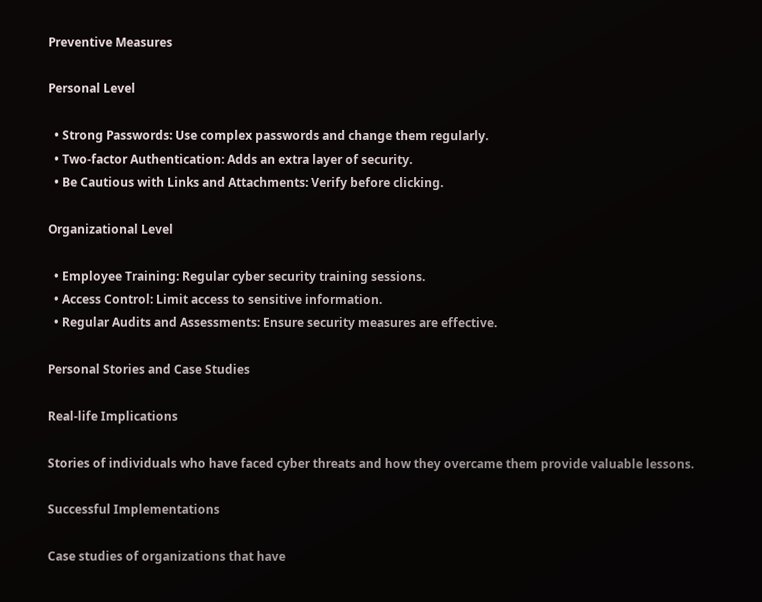Preventive Measures

Personal Level

  • Strong Passwords: Use complex passwords and change them regularly.
  • Two-factor Authentication: Adds an extra layer of security.
  • Be Cautious with Links and Attachments: Verify before clicking.

Organizational Level

  • Employee Training: Regular cyber security training sessions.
  • Access Control: Limit access to sensitive information.
  • Regular Audits and Assessments: Ensure security measures are effective.

Personal Stories and Case Studies

Real-life Implications

Stories of individuals who have faced cyber threats and how they overcame them provide valuable lessons.

Successful Implementations

Case studies of organizations that have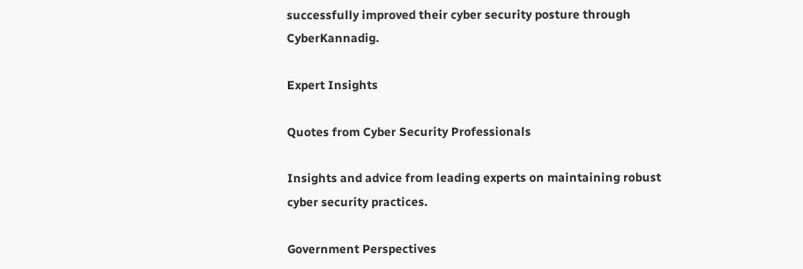successfully improved their cyber security posture through CyberKannadig.

Expert Insights

Quotes from Cyber Security Professionals

Insights and advice from leading experts on maintaining robust cyber security practices.

Government Perspectives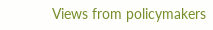Views from policymakers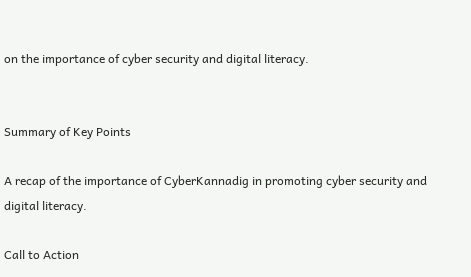on the importance of cyber security and digital literacy.


Summary of Key Points

A recap of the importance of CyberKannadig in promoting cyber security and digital literacy.

Call to Action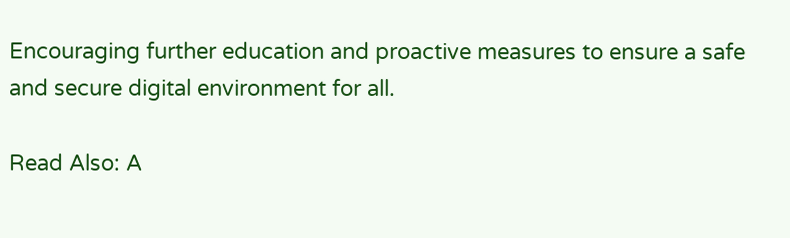Encouraging further education and proactive measures to ensure a safe and secure digital environment for all.

Read Also: A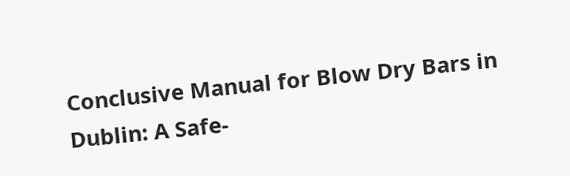Conclusive Manual for Blow Dry Bars in Dublin: A Safe-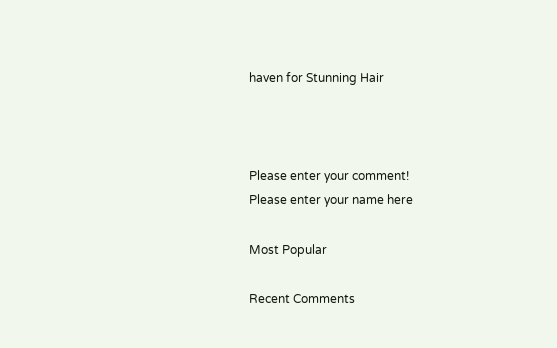haven for Stunning Hair



Please enter your comment!
Please enter your name here

Most Popular

Recent Comments